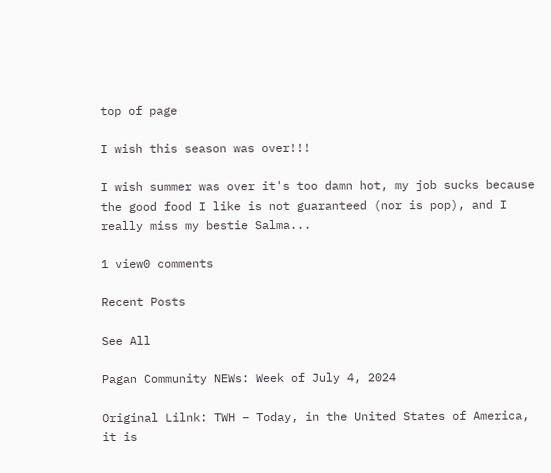top of page

I wish this season was over!!!

I wish summer was over it's too damn hot, my job sucks because the good food I like is not guaranteed (nor is pop), and I really miss my bestie Salma...

1 view0 comments

Recent Posts

See All

Pagan Community NEWs: Week of July 4, 2024

Original Lilnk: TWH – Today, in the United States of America, it is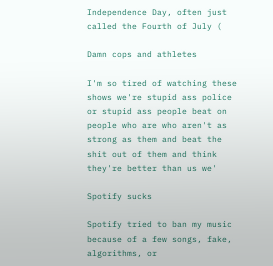Independence Day, often just called the Fourth of July (

Damn cops and athletes

I'm so tired of watching these shows we're stupid ass police or stupid ass people beat on people who are who aren't as strong as them and beat the shit out of them and think they're better than us we'

Spotify sucks

Spotify tried to ban my music because of a few songs, fake, algorithms, or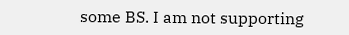some BS. I am not supporting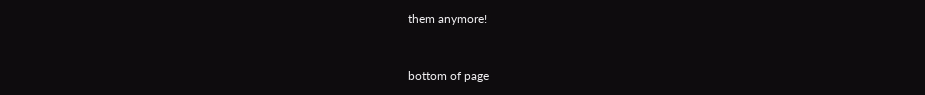them anymore!


bottom of page